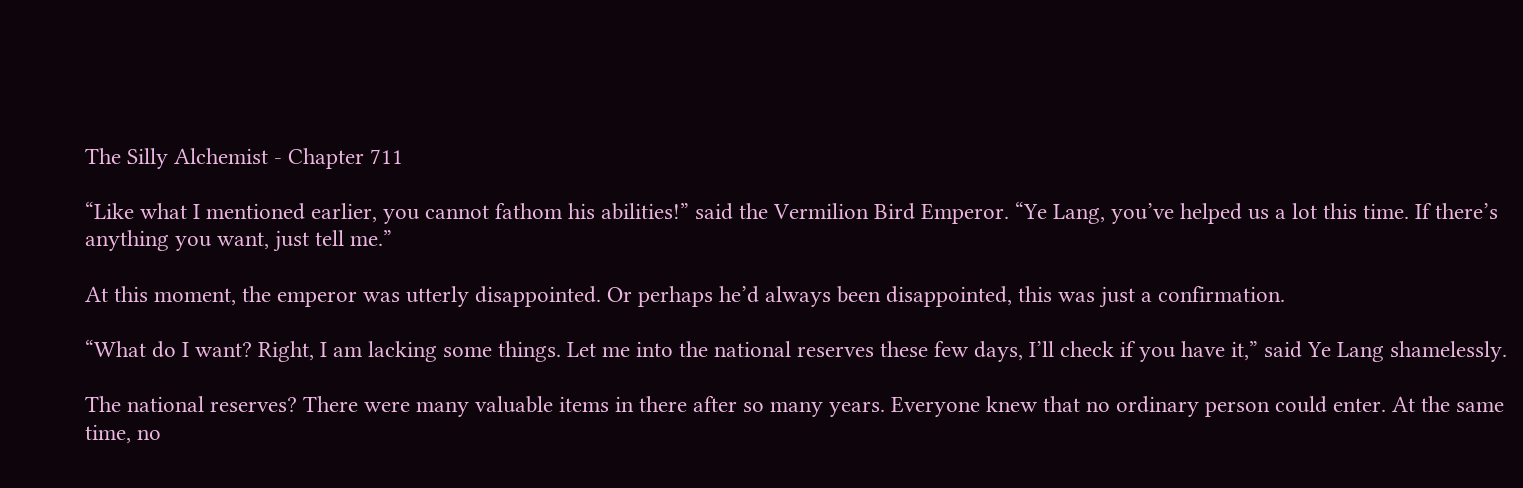The Silly Alchemist - Chapter 711

“Like what I mentioned earlier, you cannot fathom his abilities!” said the Vermilion Bird Emperor. “Ye Lang, you’ve helped us a lot this time. If there’s anything you want, just tell me.”

At this moment, the emperor was utterly disappointed. Or perhaps he’d always been disappointed, this was just a confirmation.

“What do I want? Right, I am lacking some things. Let me into the national reserves these few days, I’ll check if you have it,” said Ye Lang shamelessly.

The national reserves? There were many valuable items in there after so many years. Everyone knew that no ordinary person could enter. At the same time, no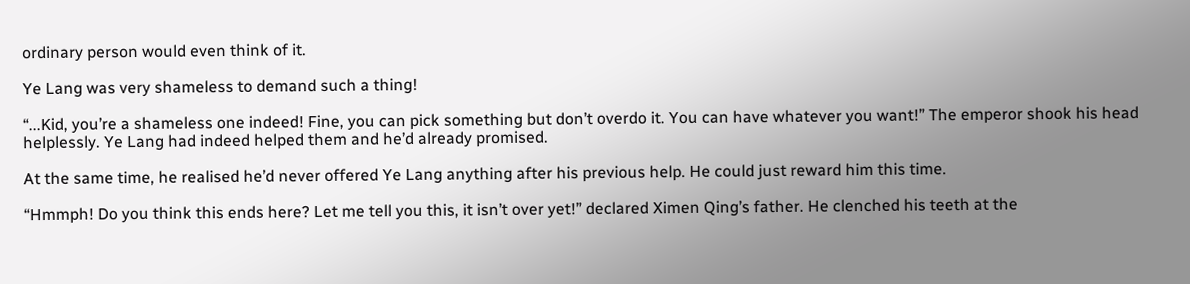ordinary person would even think of it.

Ye Lang was very shameless to demand such a thing!

“...Kid, you’re a shameless one indeed! Fine, you can pick something but don’t overdo it. You can have whatever you want!” The emperor shook his head helplessly. Ye Lang had indeed helped them and he’d already promised.

At the same time, he realised he’d never offered Ye Lang anything after his previous help. He could just reward him this time.

“Hmmph! Do you think this ends here? Let me tell you this, it isn’t over yet!” declared Ximen Qing’s father. He clenched his teeth at the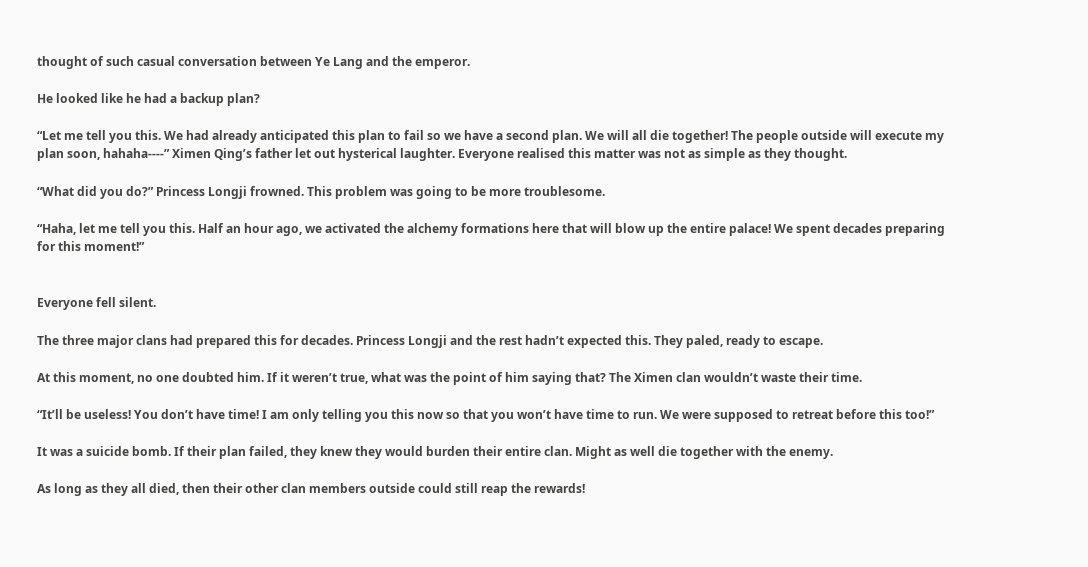thought of such casual conversation between Ye Lang and the emperor.

He looked like he had a backup plan?

“Let me tell you this. We had already anticipated this plan to fail so we have a second plan. We will all die together! The people outside will execute my plan soon, hahaha----” Ximen Qing’s father let out hysterical laughter. Everyone realised this matter was not as simple as they thought.

“What did you do?” Princess Longji frowned. This problem was going to be more troublesome.

“Haha, let me tell you this. Half an hour ago, we activated the alchemy formations here that will blow up the entire palace! We spent decades preparing for this moment!”


Everyone fell silent.

The three major clans had prepared this for decades. Princess Longji and the rest hadn’t expected this. They paled, ready to escape.

At this moment, no one doubted him. If it weren’t true, what was the point of him saying that? The Ximen clan wouldn’t waste their time.

“It’ll be useless! You don’t have time! I am only telling you this now so that you won’t have time to run. We were supposed to retreat before this too!”

It was a suicide bomb. If their plan failed, they knew they would burden their entire clan. Might as well die together with the enemy.

As long as they all died, then their other clan members outside could still reap the rewards!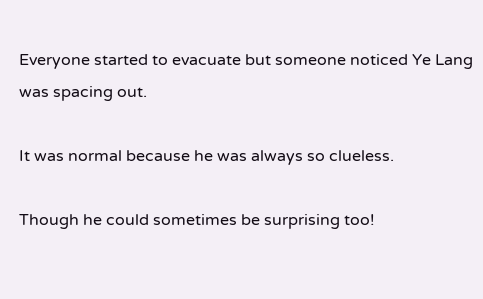Everyone started to evacuate but someone noticed Ye Lang was spacing out.

It was normal because he was always so clueless.

Though he could sometimes be surprising too!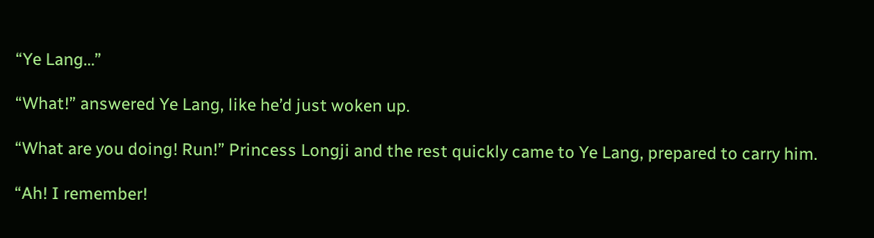“Ye Lang…”

“What!” answered Ye Lang, like he’d just woken up.

“What are you doing! Run!” Princess Longji and the rest quickly came to Ye Lang, prepared to carry him.

“Ah! I remember!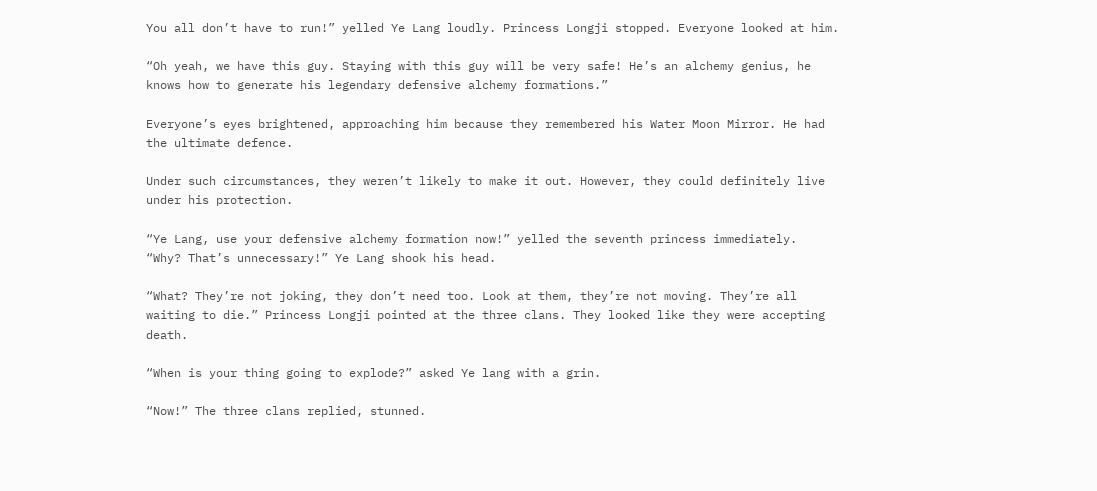You all don’t have to run!” yelled Ye Lang loudly. Princess Longji stopped. Everyone looked at him.

“Oh yeah, we have this guy. Staying with this guy will be very safe! He’s an alchemy genius, he knows how to generate his legendary defensive alchemy formations.”

Everyone’s eyes brightened, approaching him because they remembered his Water Moon Mirror. He had the ultimate defence.

Under such circumstances, they weren’t likely to make it out. However, they could definitely live under his protection.

“Ye Lang, use your defensive alchemy formation now!” yelled the seventh princess immediately.
“Why? That’s unnecessary!” Ye Lang shook his head.

“What? They’re not joking, they don’t need too. Look at them, they’re not moving. They’re all waiting to die.” Princess Longji pointed at the three clans. They looked like they were accepting death.

“When is your thing going to explode?” asked Ye lang with a grin.

“Now!” The three clans replied, stunned.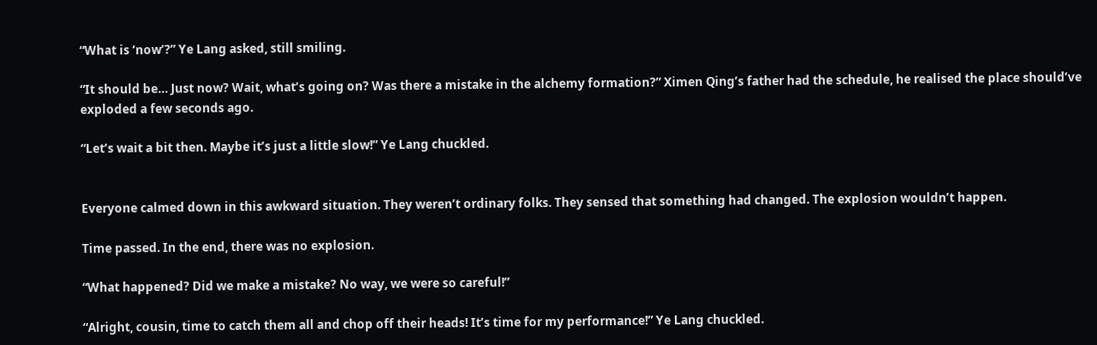“What is ‘now’?” Ye Lang asked, still smiling.

“It should be… Just now? Wait, what’s going on? Was there a mistake in the alchemy formation?” Ximen Qing’s father had the schedule, he realised the place should’ve exploded a few seconds ago.

“Let’s wait a bit then. Maybe it’s just a little slow!” Ye Lang chuckled.


Everyone calmed down in this awkward situation. They weren’t ordinary folks. They sensed that something had changed. The explosion wouldn’t happen.

Time passed. In the end, there was no explosion.

“What happened? Did we make a mistake? No way, we were so careful!”

“Alright, cousin, time to catch them all and chop off their heads! It’s time for my performance!” Ye Lang chuckled.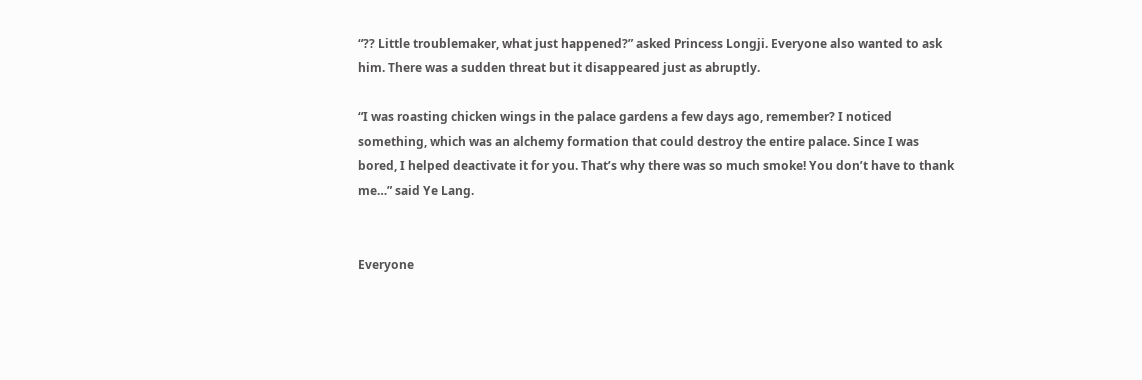“?? Little troublemaker, what just happened?” asked Princess Longji. Everyone also wanted to ask him. There was a sudden threat but it disappeared just as abruptly.

“I was roasting chicken wings in the palace gardens a few days ago, remember? I noticed something, which was an alchemy formation that could destroy the entire palace. Since I was bored, I helped deactivate it for you. That’s why there was so much smoke! You don’t have to thank me…” said Ye Lang.


Everyone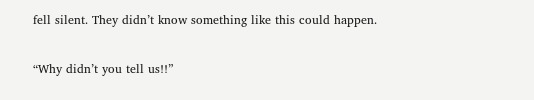fell silent. They didn’t know something like this could happen.

“Why didn’t you tell us!!”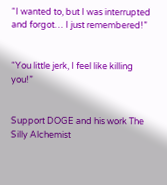“I wanted to, but I was interrupted and forgot… I just remembered!”


“You little jerk, I feel like killing you!”


Support DOGE and his work The Silly Alchemist